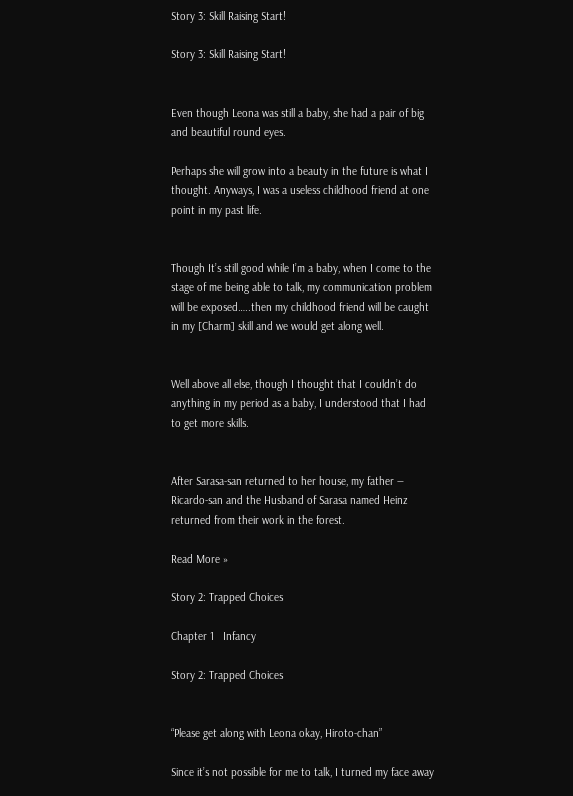Story 3: Skill Raising Start!

Story 3: Skill Raising Start!


Even though Leona was still a baby, she had a pair of big and beautiful round eyes.

Perhaps she will grow into a beauty in the future is what I thought. Anyways, I was a useless childhood friend at one point in my past life.


Though It’s still good while I’m a baby, when I come to the stage of me being able to talk, my communication problem will be exposed…..then my childhood friend will be caught in my [Charm] skill and we would get along well.


Well above all else, though I thought that I couldn’t do anything in my period as a baby, I understood that I had to get more skills.


After Sarasa-san returned to her house, my father ― Ricardo-san and the Husband of Sarasa named Heinz returned from their work in the forest.

Read More »

Story 2: Trapped Choices

Chapter 1   Infancy

Story 2: Trapped Choices


“Please get along with Leona okay, Hiroto-chan”

Since it’s not possible for me to talk, I turned my face away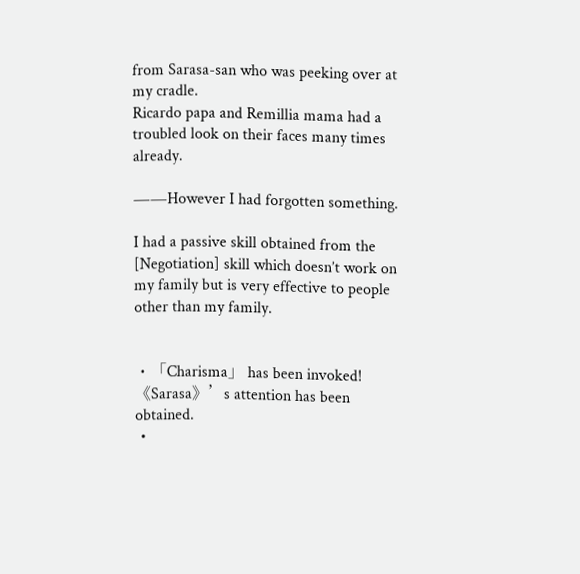from Sarasa-san who was peeking over at my cradle.
Ricardo papa and Remillia mama had a troubled look on their faces many times already.

――However I had forgotten something.

I had a passive skill obtained from the [Negotiation] skill which doesn’t work on my family but is very effective to people other than my family.


・「Charisma」 has been invoked! 《Sarasa》’s attention has been obtained.
・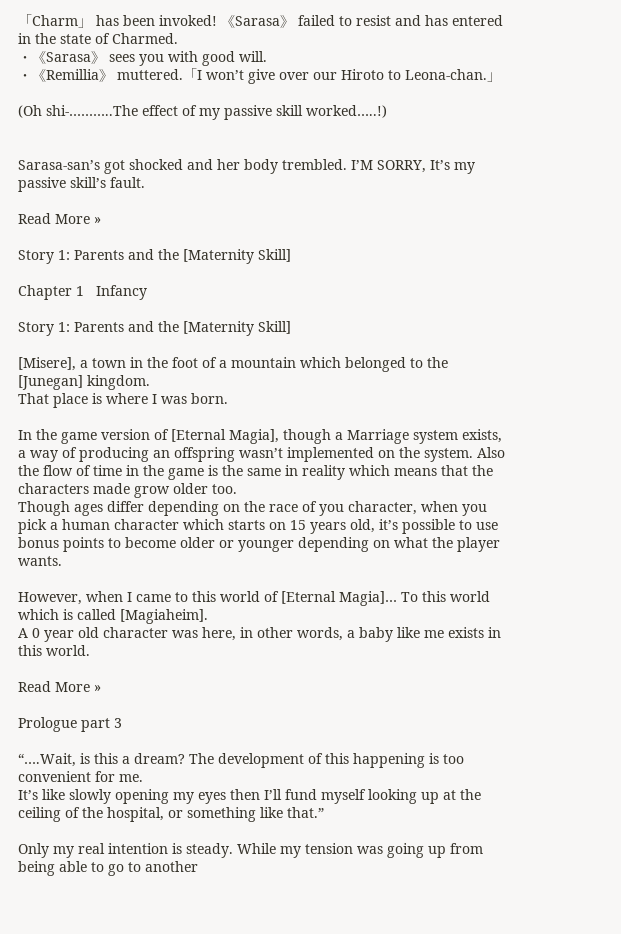「Charm」 has been invoked! 《Sarasa》 failed to resist and has entered in the state of Charmed.
・《Sarasa》 sees you with good will.
・《Remillia》 muttered.「I won’t give over our Hiroto to Leona-chan.」

(Oh shi-………..The effect of my passive skill worked…..!)


Sarasa-san’s got shocked and her body trembled. I’M SORRY, It’s my passive skill’s fault.

Read More »

Story 1: Parents and the [Maternity Skill]

Chapter 1   Infancy

Story 1: Parents and the [Maternity Skill]

[Misere], a town in the foot of a mountain which belonged to the [Junegan] kingdom.
That place is where I was born.

In the game version of [Eternal Magia], though a Marriage system exists, a way of producing an offspring wasn’t implemented on the system. Also the flow of time in the game is the same in reality which means that the characters made grow older too.
Though ages differ depending on the race of you character, when you pick a human character which starts on 15 years old, it’s possible to use bonus points to become older or younger depending on what the player wants.

However, when I came to this world of [Eternal Magia]… To this world which is called [Magiaheim].
A 0 year old character was here, in other words, a baby like me exists in this world.

Read More »

Prologue part 3

“….Wait, is this a dream? The development of this happening is too convenient for me.
It’s like slowly opening my eyes then I’ll fund myself looking up at the ceiling of the hospital, or something like that.”

Only my real intention is steady. While my tension was going up from being able to go to another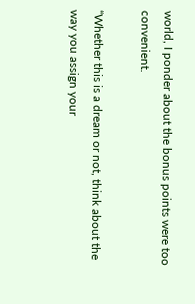world, I ponder about the bonus points were too convenient.

“Whether this is a dream or not, think about the way you assign your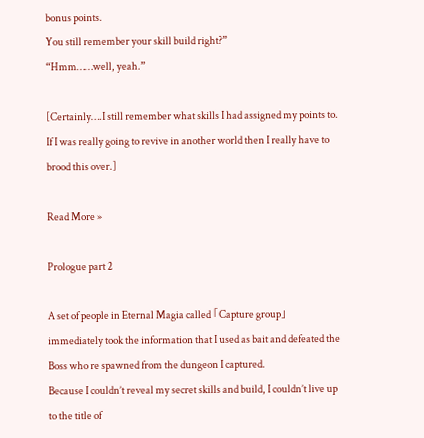bonus points.
You still remember your skill build right?”
“Hmm……well, yeah.”

[Certainly….I still remember what skills I had assigned my points to.
If I was really going to revive in another world then I really have to brood this over.]

Read More »

Prologue part 2

A set of people in Eternal Magia called 「Capture group」 immediately took the information that I used as bait and defeated the Boss who re spawned from the dungeon I captured.
Because I couldn’t reveal my secret skills and build, I couldn’t live up to the title of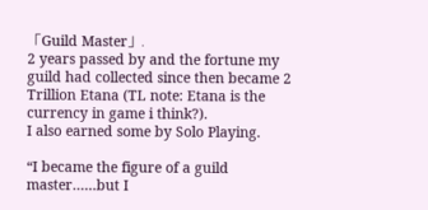「Guild Master」.
2 years passed by and the fortune my guild had collected since then became 2 Trillion Etana (TL note: Etana is the currency in game i think?).
I also earned some by Solo Playing.

“I became the figure of a guild master……but I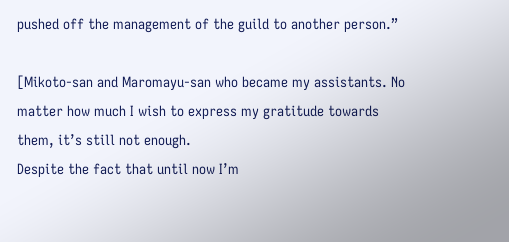pushed off the management of the guild to another person.”

[Mikoto-san and Maromayu-san who became my assistants. No matter how much I wish to express my gratitude towards them, it’s still not enough.
Despite the fact that until now I’m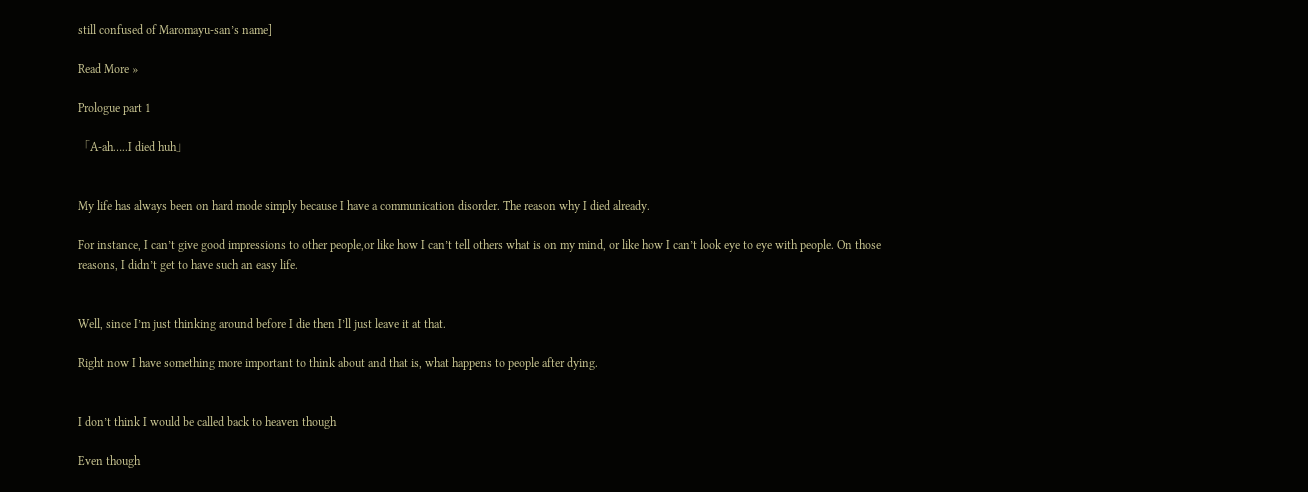still confused of Maromayu-san’s name]

Read More »

Prologue part 1

「A-ah…..I died huh」


My life has always been on hard mode simply because I have a communication disorder. The reason why I died already.

For instance, I can’t give good impressions to other people,or like how I can’t tell others what is on my mind, or like how I can’t look eye to eye with people. On those reasons, I didn’t get to have such an easy life.


Well, since I’m just thinking around before I die then I’ll just leave it at that.

Right now I have something more important to think about and that is, what happens to people after dying.


I don’t think I would be called back to heaven though

Even though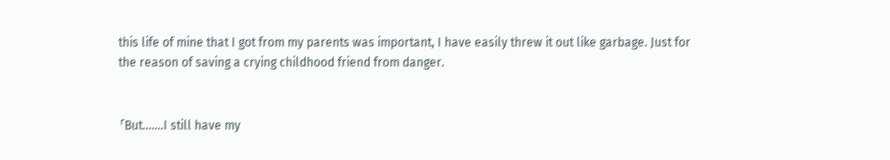this life of mine that I got from my parents was important, I have easily threw it out like garbage. Just for the reason of saving a crying childhood friend from danger.


「But…….I still have my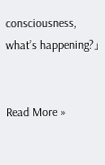consciousness, what’s happening?」


Read More »